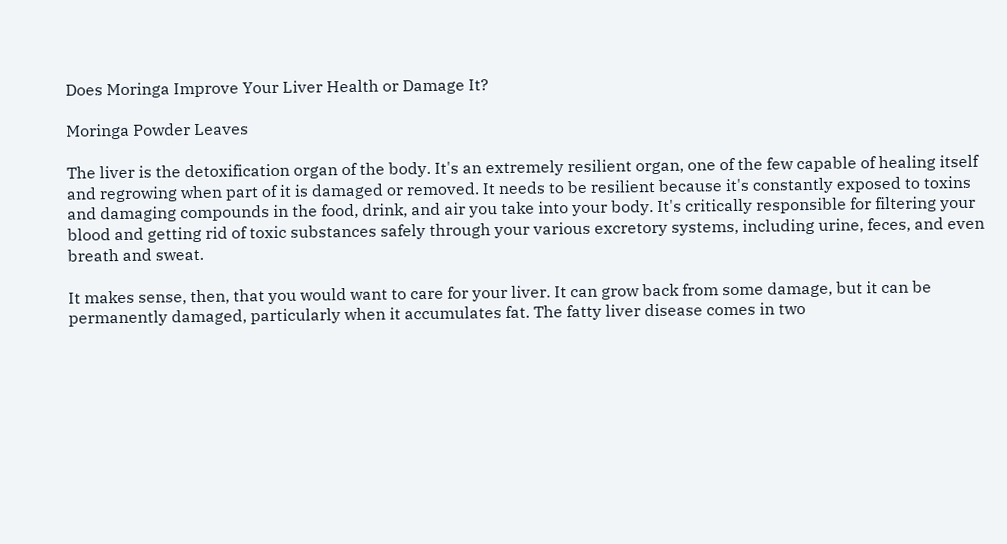Does Moringa Improve Your Liver Health or Damage It?

Moringa Powder Leaves

The liver is the detoxification organ of the body. It's an extremely resilient organ, one of the few capable of healing itself and regrowing when part of it is damaged or removed. It needs to be resilient because it's constantly exposed to toxins and damaging compounds in the food, drink, and air you take into your body. It's critically responsible for filtering your blood and getting rid of toxic substances safely through your various excretory systems, including urine, feces, and even breath and sweat.

It makes sense, then, that you would want to care for your liver. It can grow back from some damage, but it can be permanently damaged, particularly when it accumulates fat. The fatty liver disease comes in two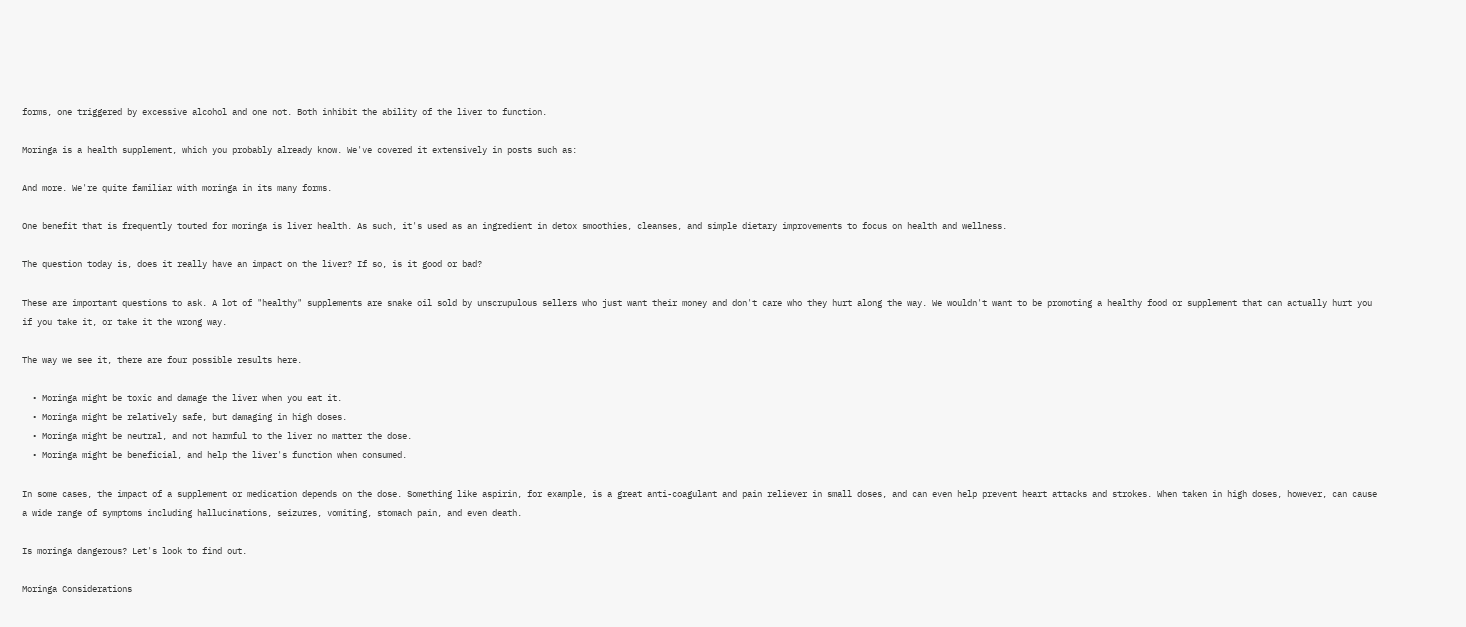forms, one triggered by excessive alcohol and one not. Both inhibit the ability of the liver to function.

Moringa is a health supplement, which you probably already know. We've covered it extensively in posts such as:

And more. We're quite familiar with moringa in its many forms.

One benefit that is frequently touted for moringa is liver health. As such, it's used as an ingredient in detox smoothies, cleanses, and simple dietary improvements to focus on health and wellness.

The question today is, does it really have an impact on the liver? If so, is it good or bad?

These are important questions to ask. A lot of "healthy" supplements are snake oil sold by unscrupulous sellers who just want their money and don't care who they hurt along the way. We wouldn't want to be promoting a healthy food or supplement that can actually hurt you if you take it, or take it the wrong way.

The way we see it, there are four possible results here.

  • Moringa might be toxic and damage the liver when you eat it.
  • Moringa might be relatively safe, but damaging in high doses.
  • Moringa might be neutral, and not harmful to the liver no matter the dose.
  • Moringa might be beneficial, and help the liver's function when consumed.

In some cases, the impact of a supplement or medication depends on the dose. Something like aspirin, for example, is a great anti-coagulant and pain reliever in small doses, and can even help prevent heart attacks and strokes. When taken in high doses, however, can cause a wide range of symptoms including hallucinations, seizures, vomiting, stomach pain, and even death.

Is moringa dangerous? Let's look to find out.

Moringa Considerations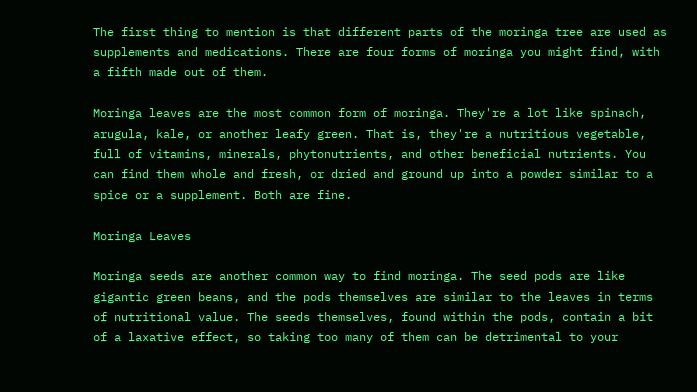The first thing to mention is that different parts of the moringa tree are used as supplements and medications. There are four forms of moringa you might find, with a fifth made out of them.

Moringa leaves are the most common form of moringa. They're a lot like spinach, arugula, kale, or another leafy green. That is, they're a nutritious vegetable, full of vitamins, minerals, phytonutrients, and other beneficial nutrients. You can find them whole and fresh, or dried and ground up into a powder similar to a spice or a supplement. Both are fine.

Moringa Leaves

Moringa seeds are another common way to find moringa. The seed pods are like gigantic green beans, and the pods themselves are similar to the leaves in terms of nutritional value. The seeds themselves, found within the pods, contain a bit of a laxative effect, so taking too many of them can be detrimental to your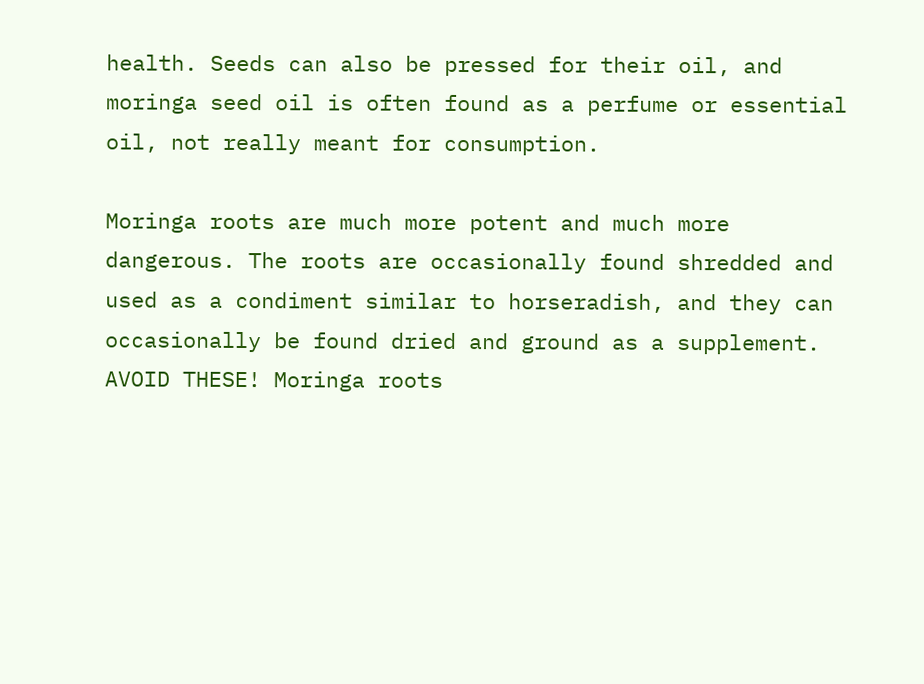health. Seeds can also be pressed for their oil, and moringa seed oil is often found as a perfume or essential oil, not really meant for consumption.

Moringa roots are much more potent and much more dangerous. The roots are occasionally found shredded and used as a condiment similar to horseradish, and they can occasionally be found dried and ground as a supplement. AVOID THESE! Moringa roots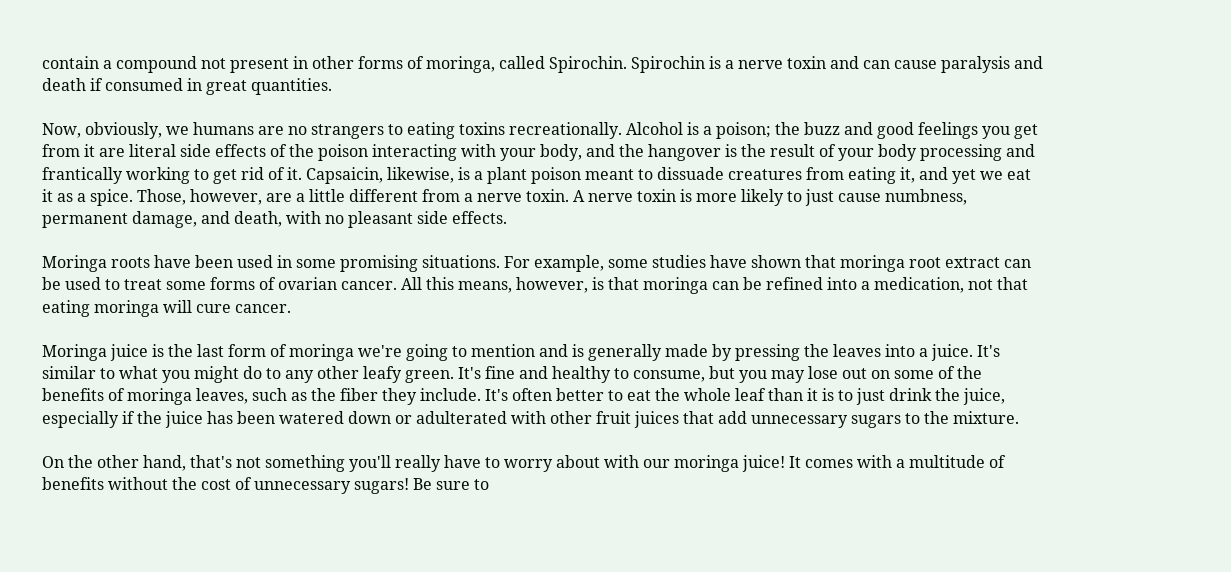contain a compound not present in other forms of moringa, called Spirochin. Spirochin is a nerve toxin and can cause paralysis and death if consumed in great quantities.

Now, obviously, we humans are no strangers to eating toxins recreationally. Alcohol is a poison; the buzz and good feelings you get from it are literal side effects of the poison interacting with your body, and the hangover is the result of your body processing and frantically working to get rid of it. Capsaicin, likewise, is a plant poison meant to dissuade creatures from eating it, and yet we eat it as a spice. Those, however, are a little different from a nerve toxin. A nerve toxin is more likely to just cause numbness, permanent damage, and death, with no pleasant side effects.

Moringa roots have been used in some promising situations. For example, some studies have shown that moringa root extract can be used to treat some forms of ovarian cancer. All this means, however, is that moringa can be refined into a medication, not that eating moringa will cure cancer.

Moringa juice is the last form of moringa we're going to mention and is generally made by pressing the leaves into a juice. It's similar to what you might do to any other leafy green. It's fine and healthy to consume, but you may lose out on some of the benefits of moringa leaves, such as the fiber they include. It's often better to eat the whole leaf than it is to just drink the juice, especially if the juice has been watered down or adulterated with other fruit juices that add unnecessary sugars to the mixture.

On the other hand, that's not something you'll really have to worry about with our moringa juice! It comes with a multitude of benefits without the cost of unnecessary sugars! Be sure to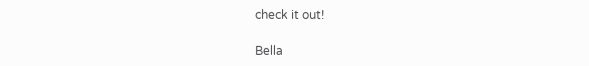check it out!

Bella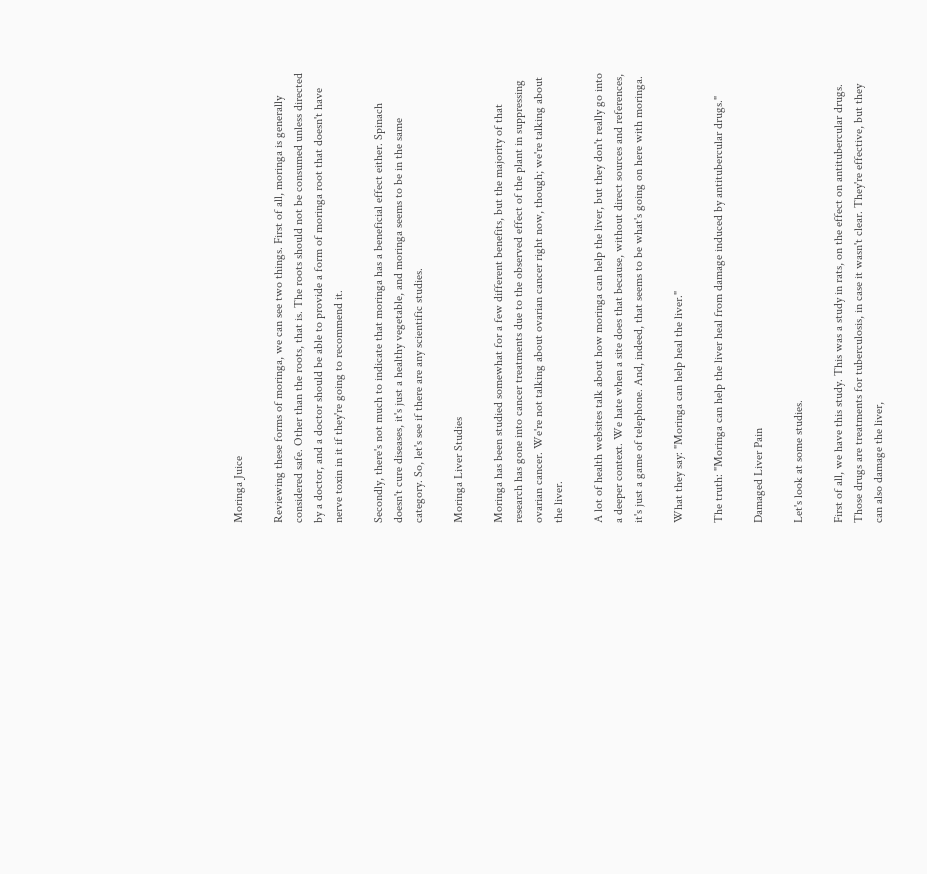Moringa Juice

Reviewing these forms of moringa, we can see two things. First of all, moringa is generally considered safe. Other than the roots, that is. The roots should not be consumed unless directed by a doctor, and a doctor should be able to provide a form of moringa root that doesn't have nerve toxin in it if they're going to recommend it.

Secondly, there's not much to indicate that moringa has a beneficial effect either. Spinach doesn't cure diseases, it's just a healthy vegetable, and moringa seems to be in the same category. So, let's see if there are any scientific studies.

Moringa Liver Studies

Moringa has been studied somewhat for a few different benefits, but the majority of that research has gone into cancer treatments due to the observed effect of the plant in suppressing ovarian cancer. We're not talking about ovarian cancer right now, though; we're talking about the liver.

A lot of health websites talk about how moringa can help the liver, but they don't really go into a deeper context. We hate when a site does that because, without direct sources and references, it's just a game of telephone. And, indeed, that seems to be what's going on here with moringa.

What they say: "Moringa can help heal the liver."

The truth: "Moringa can help the liver heal from damage induced by antitubercular drugs."

Damaged Liver Pain

Let's look at some studies.

First of all, we have this study. This was a study in rats, on the effect on antitubercular drugs. Those drugs are treatments for tuberculosis, in case it wasn't clear. They're effective, but they can also damage the liver,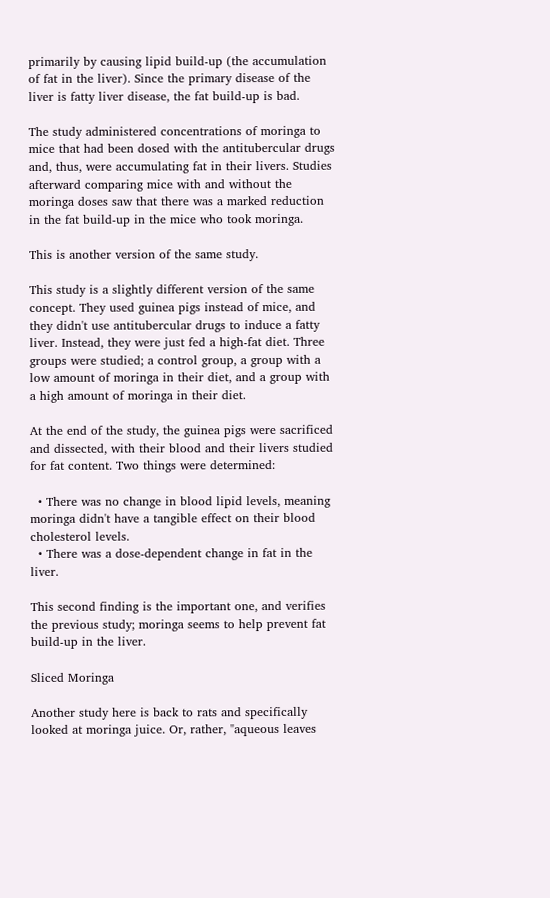primarily by causing lipid build-up (the accumulation of fat in the liver). Since the primary disease of the liver is fatty liver disease, the fat build-up is bad.

The study administered concentrations of moringa to mice that had been dosed with the antitubercular drugs and, thus, were accumulating fat in their livers. Studies afterward comparing mice with and without the moringa doses saw that there was a marked reduction in the fat build-up in the mice who took moringa.

This is another version of the same study.

This study is a slightly different version of the same concept. They used guinea pigs instead of mice, and they didn't use antitubercular drugs to induce a fatty liver. Instead, they were just fed a high-fat diet. Three groups were studied; a control group, a group with a low amount of moringa in their diet, and a group with a high amount of moringa in their diet.

At the end of the study, the guinea pigs were sacrificed and dissected, with their blood and their livers studied for fat content. Two things were determined:

  • There was no change in blood lipid levels, meaning moringa didn't have a tangible effect on their blood cholesterol levels.
  • There was a dose-dependent change in fat in the liver.

This second finding is the important one, and verifies the previous study; moringa seems to help prevent fat build-up in the liver.

Sliced Moringa

Another study here is back to rats and specifically looked at moringa juice. Or, rather, "aqueous leaves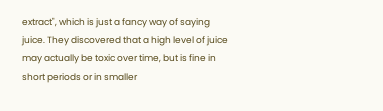extract", which is just a fancy way of saying juice. They discovered that a high level of juice may actually be toxic over time, but is fine in short periods or in smaller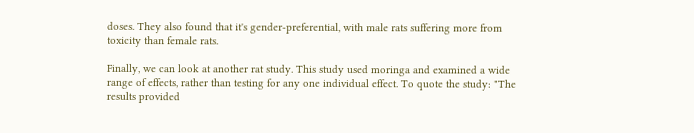doses. They also found that it's gender-preferential, with male rats suffering more from toxicity than female rats.

Finally, we can look at another rat study. This study used moringa and examined a wide range of effects, rather than testing for any one individual effect. To quote the study: "The results provided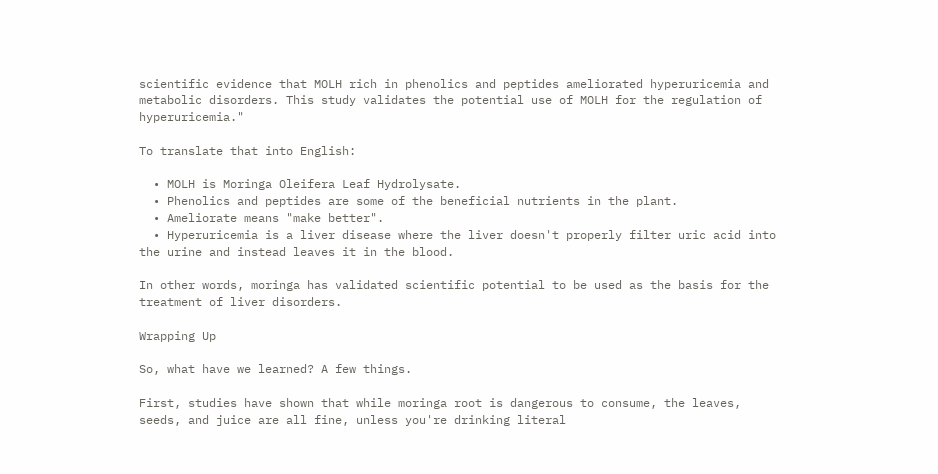scientific evidence that MOLH rich in phenolics and peptides ameliorated hyperuricemia and metabolic disorders. This study validates the potential use of MOLH for the regulation of hyperuricemia."

To translate that into English:

  • MOLH is Moringa Oleifera Leaf Hydrolysate.
  • Phenolics and peptides are some of the beneficial nutrients in the plant.
  • Ameliorate means "make better".
  • Hyperuricemia is a liver disease where the liver doesn't properly filter uric acid into the urine and instead leaves it in the blood.

In other words, moringa has validated scientific potential to be used as the basis for the treatment of liver disorders.

Wrapping Up

So, what have we learned? A few things.

First, studies have shown that while moringa root is dangerous to consume, the leaves, seeds, and juice are all fine, unless you're drinking literal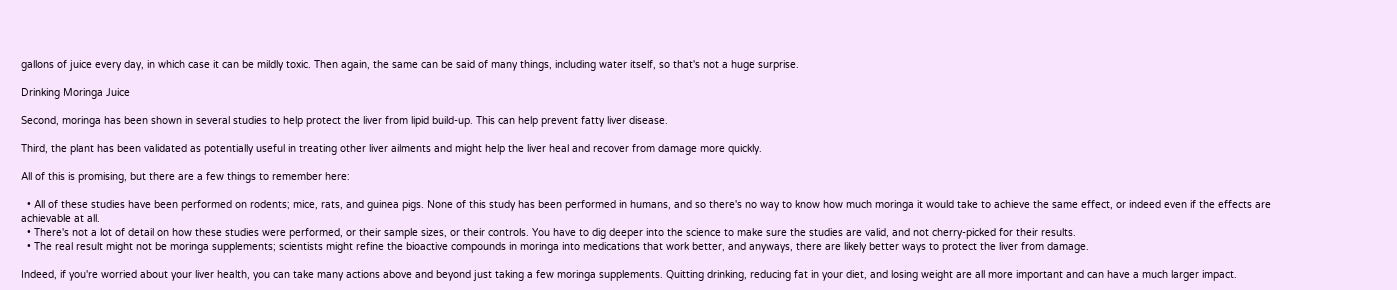gallons of juice every day, in which case it can be mildly toxic. Then again, the same can be said of many things, including water itself, so that's not a huge surprise.

Drinking Moringa Juice

Second, moringa has been shown in several studies to help protect the liver from lipid build-up. This can help prevent fatty liver disease.

Third, the plant has been validated as potentially useful in treating other liver ailments and might help the liver heal and recover from damage more quickly.

All of this is promising, but there are a few things to remember here:

  • All of these studies have been performed on rodents; mice, rats, and guinea pigs. None of this study has been performed in humans, and so there's no way to know how much moringa it would take to achieve the same effect, or indeed even if the effects are achievable at all.
  • There's not a lot of detail on how these studies were performed, or their sample sizes, or their controls. You have to dig deeper into the science to make sure the studies are valid, and not cherry-picked for their results.
  • The real result might not be moringa supplements; scientists might refine the bioactive compounds in moringa into medications that work better, and anyways, there are likely better ways to protect the liver from damage.

Indeed, if you're worried about your liver health, you can take many actions above and beyond just taking a few moringa supplements. Quitting drinking, reducing fat in your diet, and losing weight are all more important and can have a much larger impact.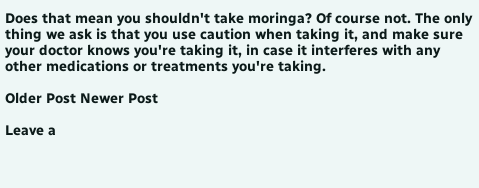Does that mean you shouldn't take moringa? Of course not. The only thing we ask is that you use caution when taking it, and make sure your doctor knows you're taking it, in case it interferes with any other medications or treatments you're taking.

Older Post Newer Post

Leave a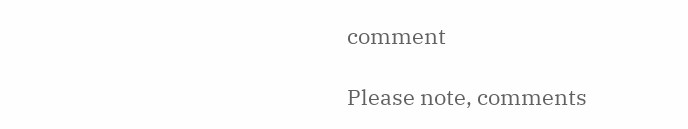comment

Please note, comments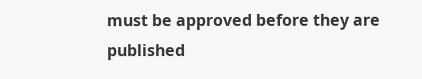must be approved before they are published